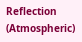Reflection (Atmospheric)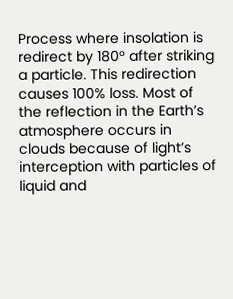Process where insolation is redirect by 180° after striking a particle. This redirection causes 100% loss. Most of the reflection in the Earth’s atmosphere occurs in clouds because of light’s interception with particles of liquid and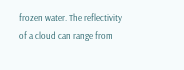frozen water. The reflectivity of a cloud can range from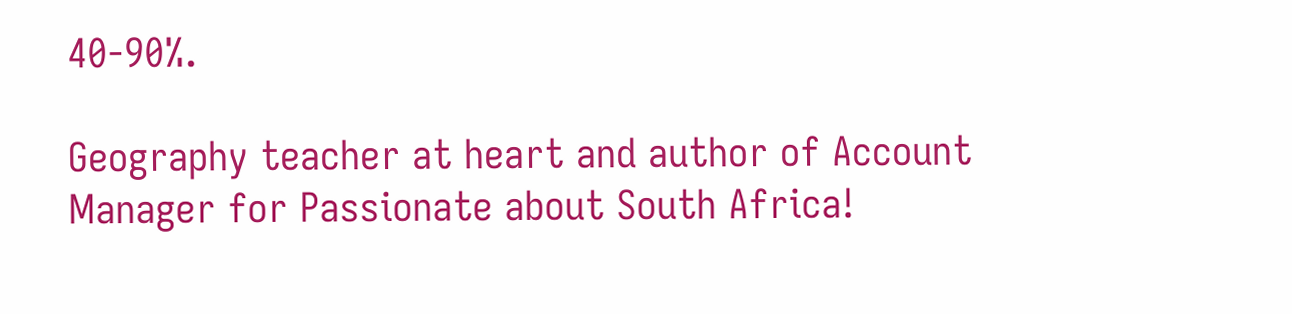40-90%.

Geography teacher at heart and author of Account Manager for Passionate about South Africa!